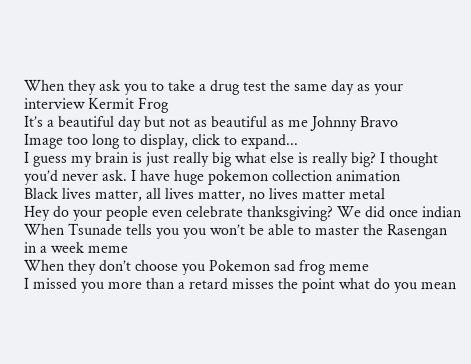When they ask you to take a drug test the same day as your interview Kermit Frog
It’s a beautiful day but not as beautiful as me Johnny Bravo
Image too long to display, click to expand...
I guess my brain is just really big what else is really big? I thought you’d never ask. I have huge pokemon collection animation
Black lives matter, all lives matter, no lives matter metal
Hey do your people even celebrate thanksgiving? We did once indian
When Tsunade tells you you won’t be able to master the Rasengan in a week meme
When they don’t choose you Pokemon sad frog meme
I missed you more than a retard misses the point what do you mean